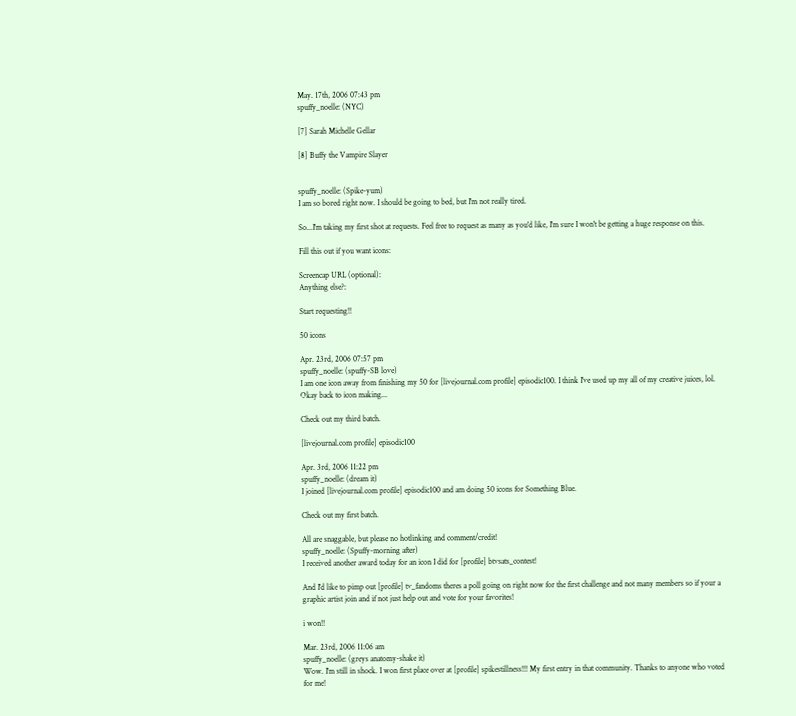May. 17th, 2006 07:43 pm
spuffy_noelle: (NYC)

[7] Sarah Michelle Gellar

[8] Buffy the Vampire Slayer


spuffy_noelle: (Spike-yum)
I am so bored right now. I should be going to bed, but I'm not really tired.

So...I'm taking my first shot at requests. Feel free to request as many as you'd like, I'm sure I won't be getting a huge response on this.

Fill this out if you want icons:

Screencap URL (optional):
Anything else?:

Start requesting!!

50 icons

Apr. 23rd, 2006 07:57 pm
spuffy_noelle: (spuffy-SB love)
I am one icon away from finishing my 50 for [livejournal.com profile] episodic100. I think I've used up my all of my creative juices, lol. Okay back to icon making...

Check out my third batch.

[livejournal.com profile] episodic100

Apr. 3rd, 2006 11:22 pm
spuffy_noelle: (dream it)
I joined [livejournal.com profile] episodic100 and am doing 50 icons for Something Blue.

Check out my first batch.

All are snaggable, but please no hotlinking and comment/credit!
spuffy_noelle: (Spuffy-morning after)
I received another award today for an icon I did for [profile] btvsats_contest!

And I'd like to pimp out [profile] tv_fandoms theres a poll going on right now for the first challenge and not many members so if your a graphic artist join and if not just help out and vote for your favorites!

i won!!

Mar. 23rd, 2006 11:06 am
spuffy_noelle: (greys anatomy-shake it)
Wow. I'm still in shock. I won first place over at [profile] spikestillness!!! My first entry in that community. Thanks to anyone who voted for me!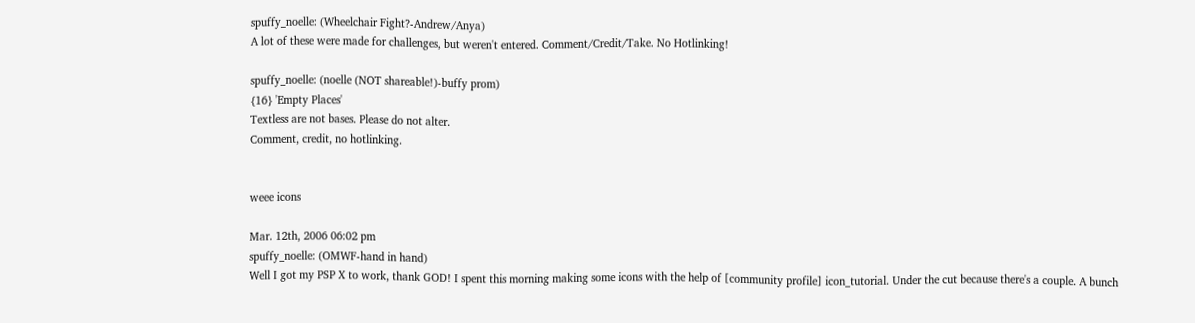spuffy_noelle: (Wheelchair Fight?-Andrew/Anya)
A lot of these were made for challenges, but weren't entered. Comment/Credit/Take. No Hotlinking!

spuffy_noelle: (noelle (NOT shareable!)-buffy prom)
{16} 'Empty Places'
Textless are not bases. Please do not alter.
Comment, credit, no hotlinking.


weee icons

Mar. 12th, 2006 06:02 pm
spuffy_noelle: (OMWF-hand in hand)
Well I got my PSP X to work, thank GOD! I spent this morning making some icons with the help of [community profile] icon_tutorial. Under the cut because there's a couple. A bunch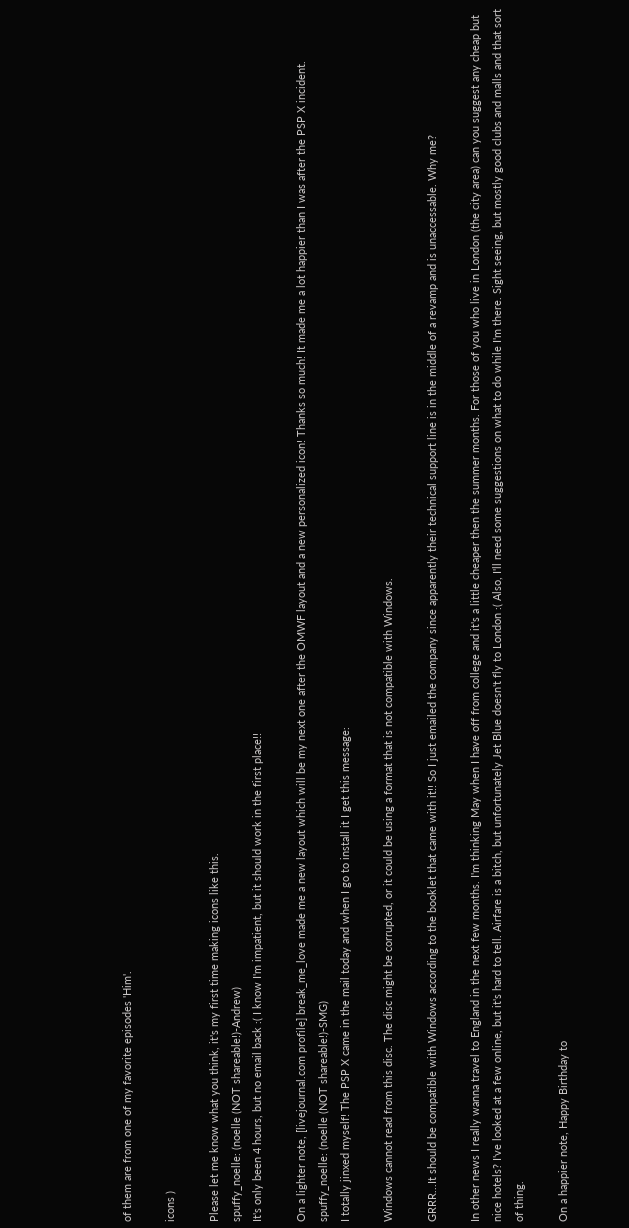of them are from one of my favorite episodes 'Him'.

icons )

Please let me know what you think, it's my first time making icons like this.
spuffy_noelle: (noelle (NOT shareable!)-Andrew)
It's only been 4 hours, but no email back :( I know I'm impatient, but it should work in the first place!!

On a lighter note, [livejournal.com profile] break_me_love made me a new layout which will be my next one after the OMWF layout and a new personalized icon! Thanks so much! It made me a lot happier than I was after the PSP X incident.
spuffy_noelle: (noelle (NOT shareable!)-SMG)
I totally jinxed myself! The PSP X came in the mail today and when I go to install it I get this message:

Windows cannot read from this disc. The disc might be corrupted, or it could be using a format that is not compatible with Windows.

GRRR...It should be compatible with Windows according to the booklet that came with it!! So I just emailed the company since apparently their technical support line is in the middle of a revamp and is unaccessable. Why me?

In other news I really wanna travel to England in the next few months. I'm thinking May when I have off from college and it's a little cheaper then the summer months. For those of you who live in London (the city area) can you suggest any cheap but nice hotels? I've looked at a few online, but it's hard to tell. Airfare is a bitch, but unfortunately Jet Blue doesn't fly to London :( Also, I'll need some suggestions on what to do while I'm there. Sight seeing, but mostly good clubs and malls and that sort of thing.

On a happier note, Happy Birthday to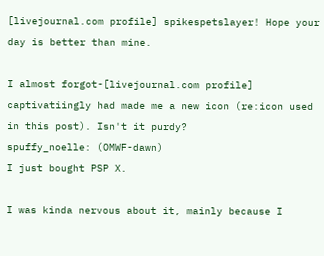[livejournal.com profile] spikespetslayer! Hope your day is better than mine.

I almost forgot-[livejournal.com profile] captivatiingly had made me a new icon (re:icon used in this post). Isn't it purdy?
spuffy_noelle: (OMWF-dawn)
I just bought PSP X.

I was kinda nervous about it, mainly because I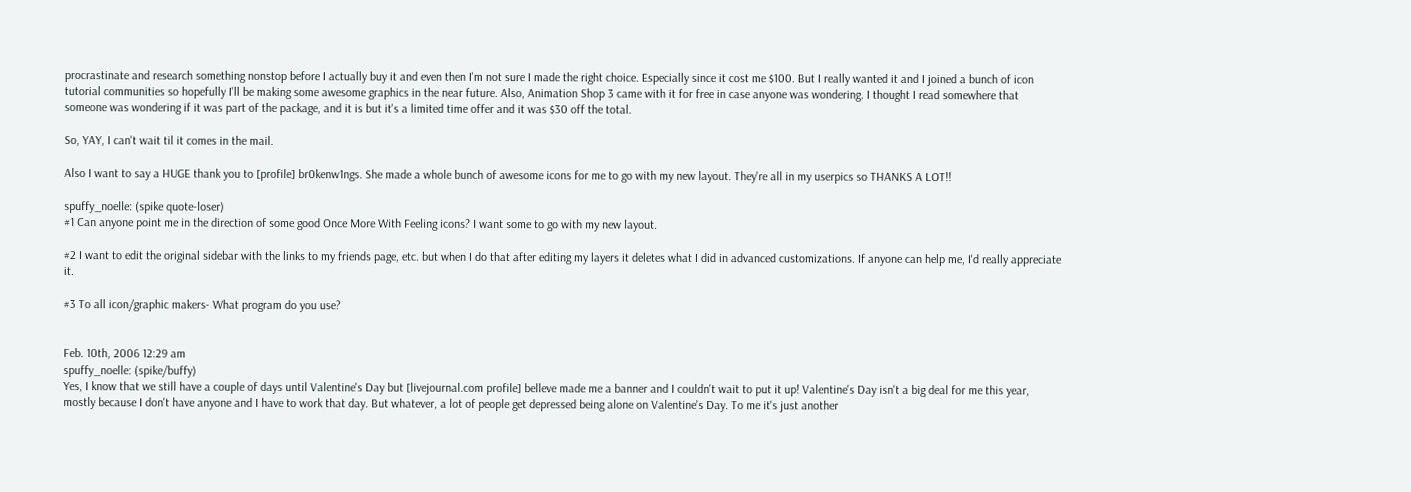procrastinate and research something nonstop before I actually buy it and even then I'm not sure I made the right choice. Especially since it cost me $100. But I really wanted it and I joined a bunch of icon tutorial communities so hopefully I'll be making some awesome graphics in the near future. Also, Animation Shop 3 came with it for free in case anyone was wondering. I thought I read somewhere that someone was wondering if it was part of the package, and it is but it's a limited time offer and it was $30 off the total.

So, YAY, I can't wait til it comes in the mail.

Also I want to say a HUGE thank you to [profile] br0kenw1ngs. She made a whole bunch of awesome icons for me to go with my new layout. They're all in my userpics so THANKS A LOT!!

spuffy_noelle: (spike quote-loser)
#1 Can anyone point me in the direction of some good Once More With Feeling icons? I want some to go with my new layout.

#2 I want to edit the original sidebar with the links to my friends page, etc. but when I do that after editing my layers it deletes what I did in advanced customizations. If anyone can help me, I'd really appreciate it.

#3 To all icon/graphic makers- What program do you use?


Feb. 10th, 2006 12:29 am
spuffy_noelle: (spike/buffy)
Yes, I know that we still have a couple of days until Valentine's Day but [livejournal.com profile] belleve made me a banner and I couldn't wait to put it up! Valentine's Day isn't a big deal for me this year, mostly because I don't have anyone and I have to work that day. But whatever, a lot of people get depressed being alone on Valentine's Day. To me it's just another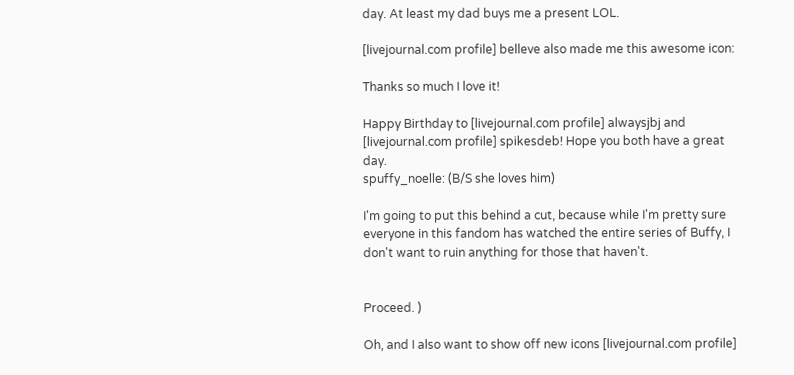day. At least my dad buys me a present LOL.

[livejournal.com profile] belleve also made me this awesome icon:

Thanks so much I love it!

Happy Birthday to [livejournal.com profile] alwaysjbj and [livejournal.com profile] spikesdeb! Hope you both have a great day.
spuffy_noelle: (B/S she loves him)

I'm going to put this behind a cut, because while I'm pretty sure everyone in this fandom has watched the entire series of Buffy, I don't want to ruin anything for those that haven't.


Proceed. )

Oh, and I also want to show off new icons [livejournal.com profile]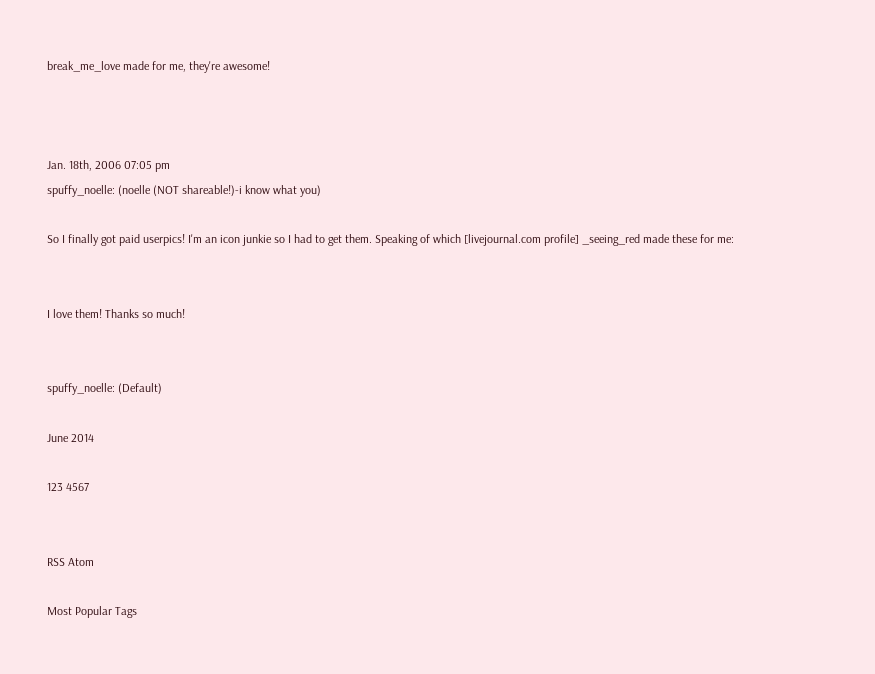break_me_love made for me, they're awesome!



Jan. 18th, 2006 07:05 pm
spuffy_noelle: (noelle (NOT shareable!)-i know what you)

So I finally got paid userpics! I'm an icon junkie so I had to get them. Speaking of which [livejournal.com profile] _seeing_red made these for me:


I love them! Thanks so much!


spuffy_noelle: (Default)

June 2014

123 4567


RSS Atom

Most Popular Tags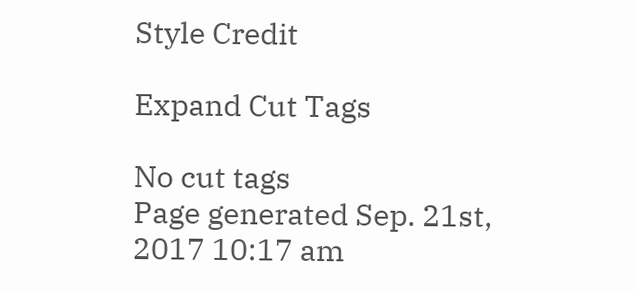Style Credit

Expand Cut Tags

No cut tags
Page generated Sep. 21st, 2017 10:17 am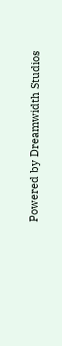Powered by Dreamwidth Studios